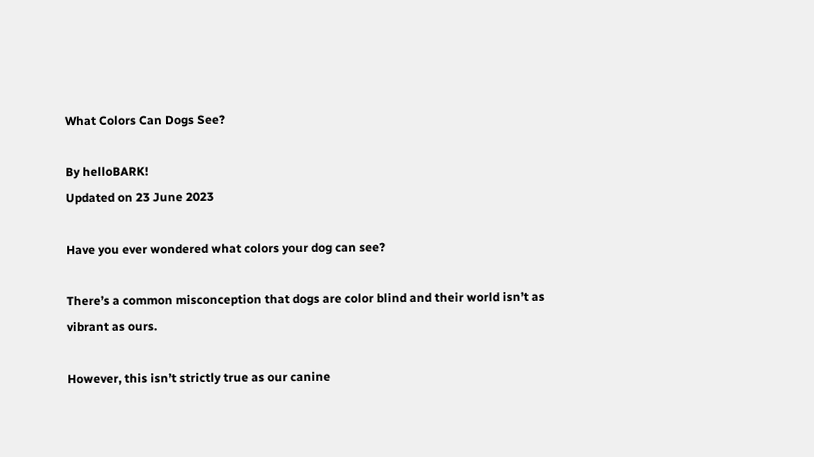What Colors Can Dogs See?

By helloBARK!
Updated on 23 June 2023

Have you ever wondered what colors your dog can see?

There’s a common misconception that dogs are color blind and their world isn’t as vibrant as ours.

However, this isn’t strictly true as our canine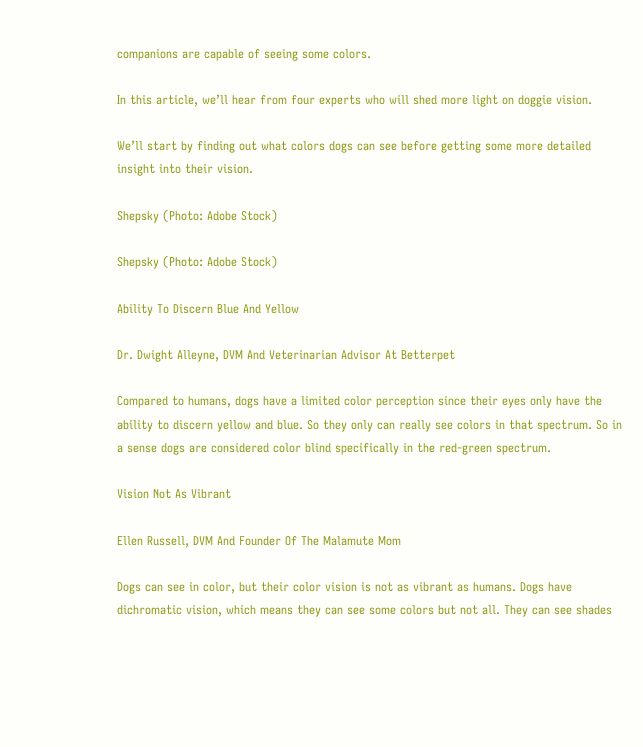companions are capable of seeing some colors.

In this article, we’ll hear from four experts who will shed more light on doggie vision.

We’ll start by finding out what colors dogs can see before getting some more detailed insight into their vision.

Shepsky (Photo: Adobe Stock)

Shepsky (Photo: Adobe Stock)

Ability To Discern Blue And Yellow

Dr. Dwight Alleyne, DVM And Veterinarian Advisor At Betterpet

Compared to humans, dogs have a limited color perception since their eyes only have the ability to discern yellow and blue. So they only can really see colors in that spectrum. So in a sense dogs are considered color blind specifically in the red-green spectrum.

Vision Not As Vibrant

Ellen Russell, DVM And Founder Of The Malamute Mom

Dogs can see in color, but their color vision is not as vibrant as humans. Dogs have dichromatic vision, which means they can see some colors but not all. They can see shades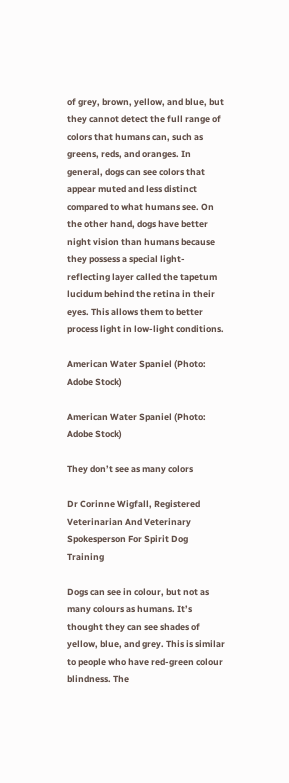of grey, brown, yellow, and blue, but they cannot detect the full range of colors that humans can, such as greens, reds, and oranges. In general, dogs can see colors that appear muted and less distinct compared to what humans see. On the other hand, dogs have better night vision than humans because they possess a special light-reflecting layer called the tapetum lucidum behind the retina in their eyes. This allows them to better process light in low-light conditions.

American Water Spaniel (Photo: Adobe Stock)

American Water Spaniel (Photo: Adobe Stock)

They don’t see as many colors

Dr Corinne Wigfall, Registered Veterinarian And Veterinary Spokesperson For Spirit Dog Training

Dogs can see in colour, but not as many colours as humans. It’s thought they can see shades of yellow, blue, and grey. This is similar to people who have red-green colour blindness. The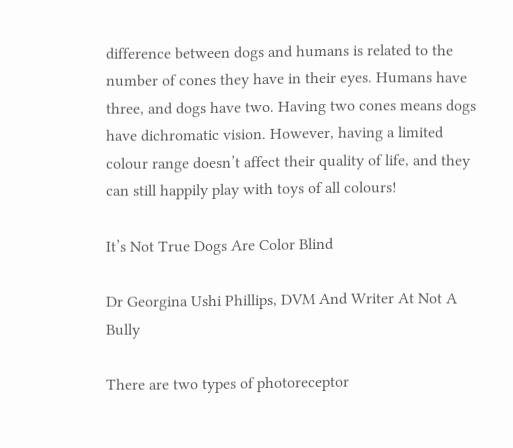difference between dogs and humans is related to the number of cones they have in their eyes. Humans have three, and dogs have two. Having two cones means dogs have dichromatic vision. However, having a limited colour range doesn’t affect their quality of life, and they can still happily play with toys of all colours!

It’s Not True Dogs Are Color Blind

Dr Georgina Ushi Phillips, DVM And Writer At Not A Bully

There are two types of photoreceptor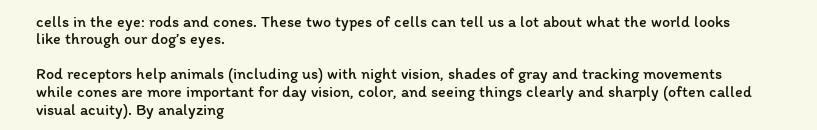cells in the eye: rods and cones. These two types of cells can tell us a lot about what the world looks like through our dog’s eyes.

Rod receptors help animals (including us) with night vision, shades of gray and tracking movements while cones are more important for day vision, color, and seeing things clearly and sharply (often called visual acuity). By analyzing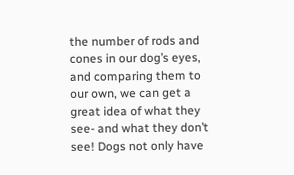the number of rods and cones in our dog’s eyes, and comparing them to our own, we can get a great idea of what they see- and what they don’t see! Dogs not only have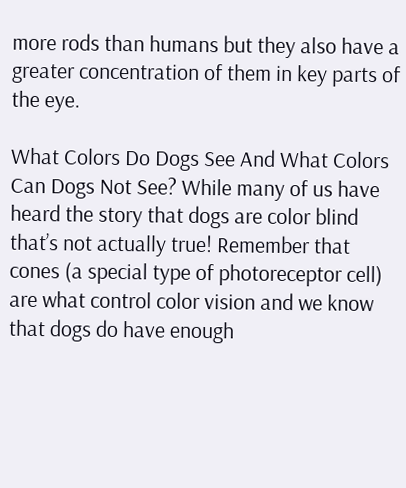more rods than humans but they also have a greater concentration of them in key parts of the eye.

What Colors Do Dogs See And What Colors Can Dogs Not See? While many of us have heard the story that dogs are color blind that’s not actually true! Remember that cones (a special type of photoreceptor cell) are what control color vision and we know that dogs do have enough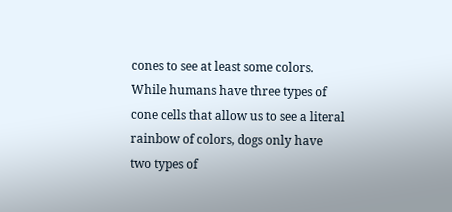cones to see at least some colors. While humans have three types of cone cells that allow us to see a literal rainbow of colors, dogs only have two types of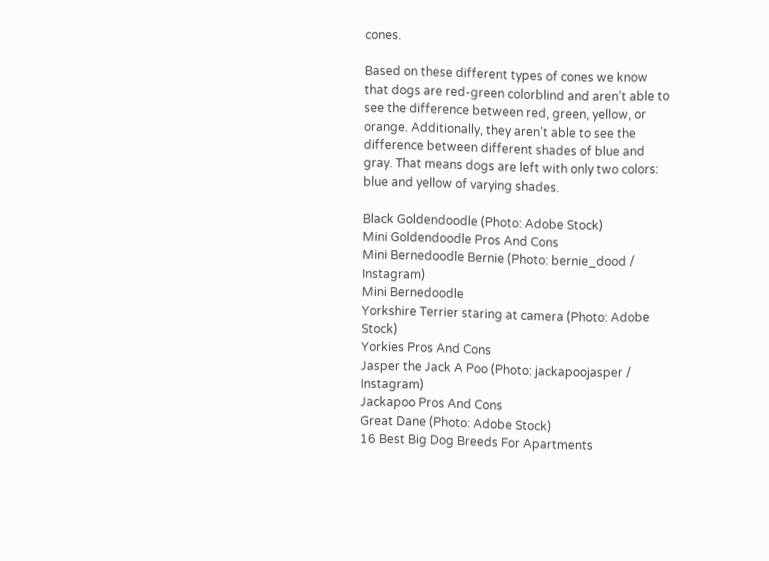cones.

Based on these different types of cones we know that dogs are red-green colorblind and aren’t able to see the difference between red, green, yellow, or orange. Additionally, they aren’t able to see the difference between different shades of blue and gray. That means dogs are left with only two colors: blue and yellow of varying shades.

Black Goldendoodle (Photo: Adobe Stock)
Mini Goldendoodle Pros And Cons
Mini Bernedoodle Bernie (Photo: bernie_dood / Instagram)
Mini Bernedoodle
Yorkshire Terrier staring at camera (Photo: Adobe Stock)
Yorkies Pros And Cons
Jasper the Jack A Poo (Photo: jackapoojasper / Instagram)
Jackapoo Pros And Cons
Great Dane (Photo: Adobe Stock)
16 Best Big Dog Breeds For Apartments